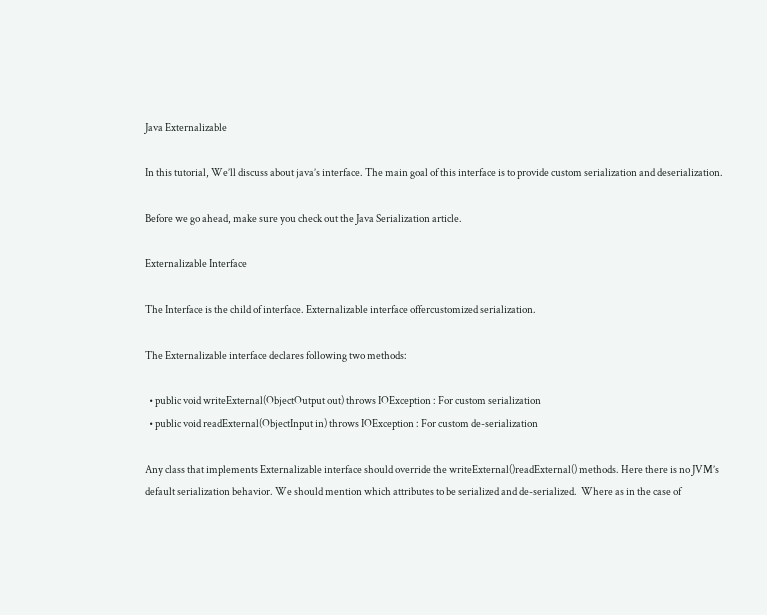Java Externalizable

In this tutorial, We’ll discuss about java’s interface. The main goal of this interface is to provide custom serialization and deserialization.

Before we go ahead, make sure you check out the Java Serialization article.

Externalizable Interface

The Interface is the child of interface. Externalizable interface offercustomized serialization.

The Externalizable interface declares following two methods:

  • public void writeExternal(ObjectOutput out) throws IOException : For custom serialization
  • public void readExternal(ObjectInput in) throws IOException : For custom de-serialization

Any class that implements Externalizable interface should override the writeExternal()readExternal() methods. Here there is no JVM’s default serialization behavior. We should mention which attributes to be serialized and de-serialized.  Where as in the case of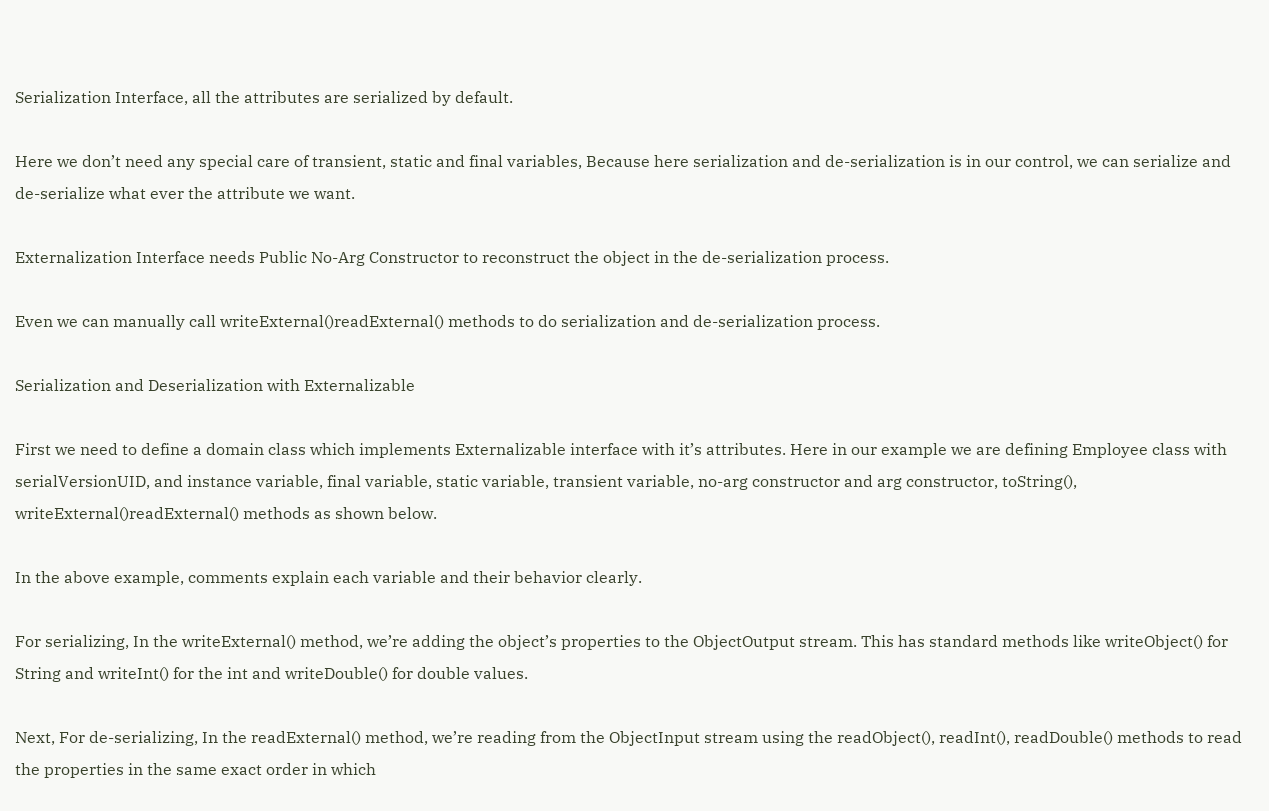Serialization Interface, all the attributes are serialized by default.

Here we don’t need any special care of transient, static and final variables, Because here serialization and de-serialization is in our control, we can serialize and de-serialize what ever the attribute we want.

Externalization Interface needs Public No-Arg Constructor to reconstruct the object in the de-serialization process.

Even we can manually call writeExternal()readExternal() methods to do serialization and de-serialization process.

Serialization and Deserialization with Externalizable

First we need to define a domain class which implements Externalizable interface with it’s attributes. Here in our example we are defining Employee class with serialVersionUID, and instance variable, final variable, static variable, transient variable, no-arg constructor and arg constructor, toString(), writeExternal()readExternal() methods as shown below.

In the above example, comments explain each variable and their behavior clearly.

For serializing, In the writeExternal() method, we’re adding the object’s properties to the ObjectOutput stream. This has standard methods like writeObject() for String and writeInt() for the int and writeDouble() for double values.

Next, For de-serializing, In the readExternal() method, we’re reading from the ObjectInput stream using the readObject(), readInt(), readDouble() methods to read the properties in the same exact order in which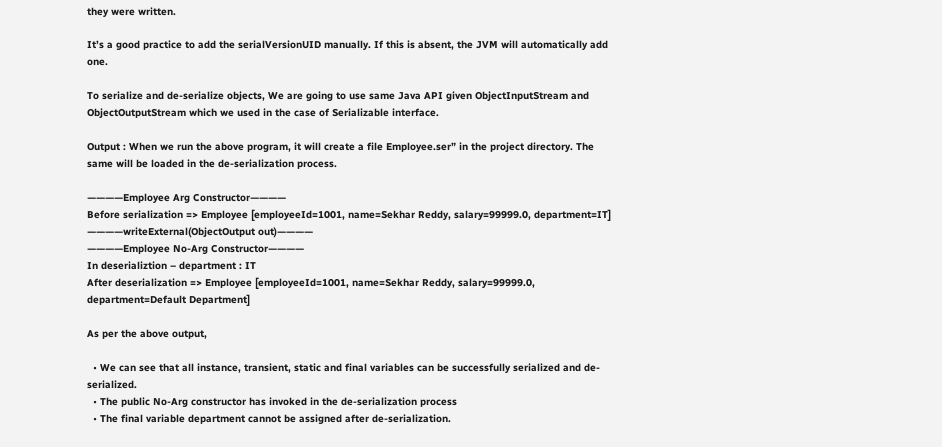they were written.

It’s a good practice to add the serialVersionUID manually. If this is absent, the JVM will automatically add one.

To serialize and de-serialize objects, We are going to use same Java API given ObjectInputStream and ObjectOutputStream which we used in the case of Serializable interface.

Output : When we run the above program, it will create a file Employee.ser” in the project directory. The same will be loaded in the de-serialization process.

————Employee Arg Constructor————
Before serialization => Employee [employeeId=1001, name=Sekhar Reddy, salary=99999.0, department=IT]
————writeExternal(ObjectOutput out)————
————Employee No-Arg Constructor————
In deserializtion – department : IT
After deserialization => Employee [employeeId=1001, name=Sekhar Reddy, salary=99999.0, department=Default Department]

As per the above output,

  • We can see that all instance, transient, static and final variables can be successfully serialized and de-serialized.
  • The public No-Arg constructor has invoked in the de-serialization process
  • The final variable department cannot be assigned after de-serialization.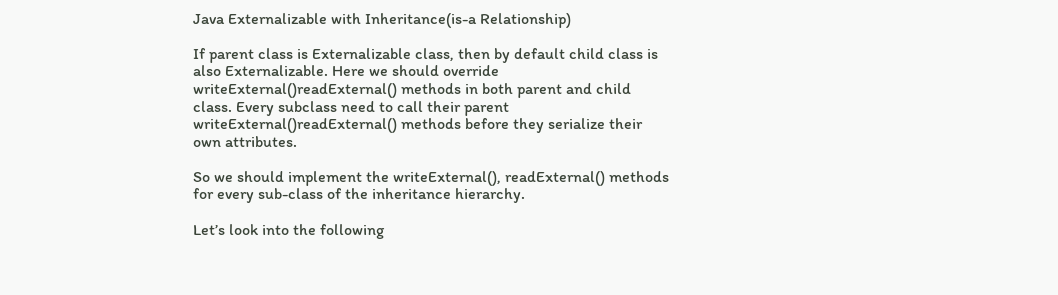Java Externalizable with Inheritance(is-a Relationship)

If parent class is Externalizable class, then by default child class is also Externalizable. Here we should override writeExternal()readExternal() methods in both parent and child class. Every subclass need to call their parent  writeExternal()readExternal() methods before they serialize their own attributes.

So we should implement the writeExternal(), readExternal() methods for every sub-class of the inheritance hierarchy.

Let’s look into the following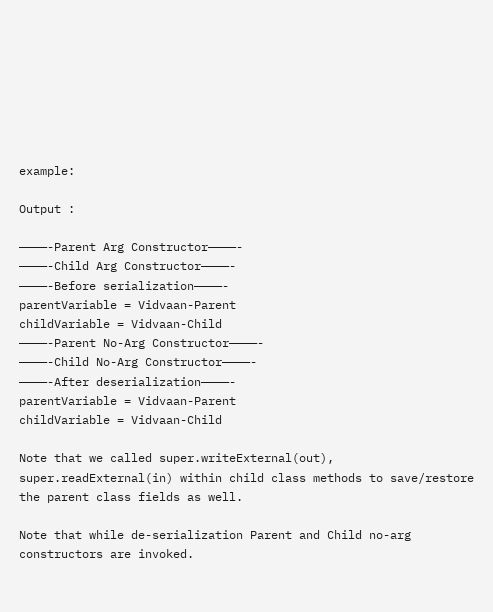example:

Output :

————-Parent Arg Constructor————-
————-Child Arg Constructor————-
————-Before serialization————-
parentVariable = Vidvaan-Parent
childVariable = Vidvaan-Child
————-Parent No-Arg Constructor————-
————-Child No-Arg Constructor————-
————-After deserialization————-
parentVariable = Vidvaan-Parent
childVariable = Vidvaan-Child

Note that we called super.writeExternal(out), super.readExternal(in) within child class methods to save/restore the parent class fields as well.

Note that while de-serialization Parent and Child no-arg constructors are invoked.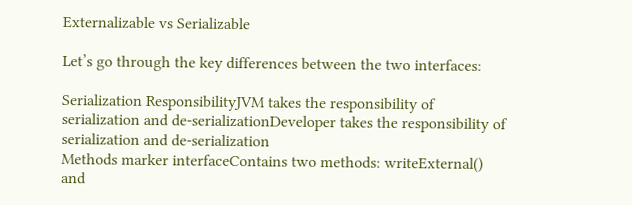Externalizable vs Serializable

Let’s go through the key differences between the two interfaces:

Serialization ResponsibilityJVM takes the responsibility of serialization and de-serializationDeveloper takes the responsibility of serialization and de-serialization
Methods marker interfaceContains two methods: writeExternal() and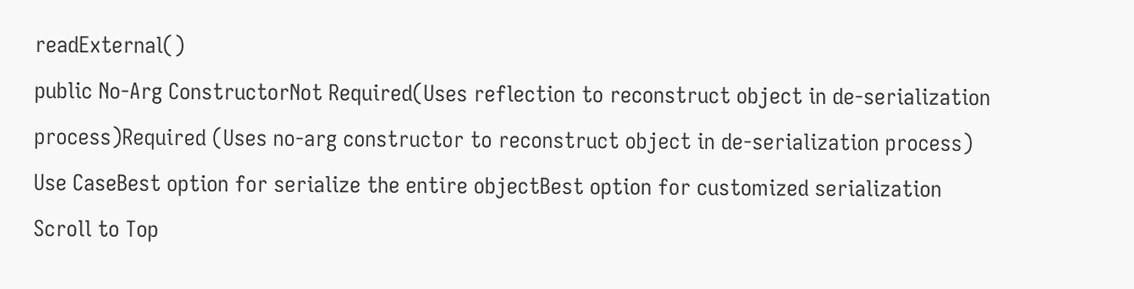readExternal()
public No-Arg ConstructorNot Required(Uses reflection to reconstruct object in de-serialization process)Required (Uses no-arg constructor to reconstruct object in de-serialization process)
Use CaseBest option for serialize the entire objectBest option for customized serialization
Scroll to Top